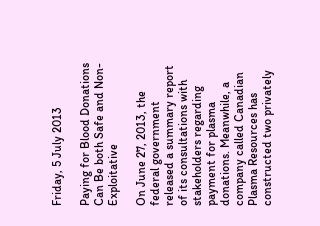Friday, 5 July 2013

Paying for Blood Donations Can Be both Safe and Non-Exploitative

On June 27, 2013, the federal government released a summary report of its consultations with stakeholders regarding payment for plasma donations. Meanwhile, a company called Canadian Plasma Resources has constructed two privately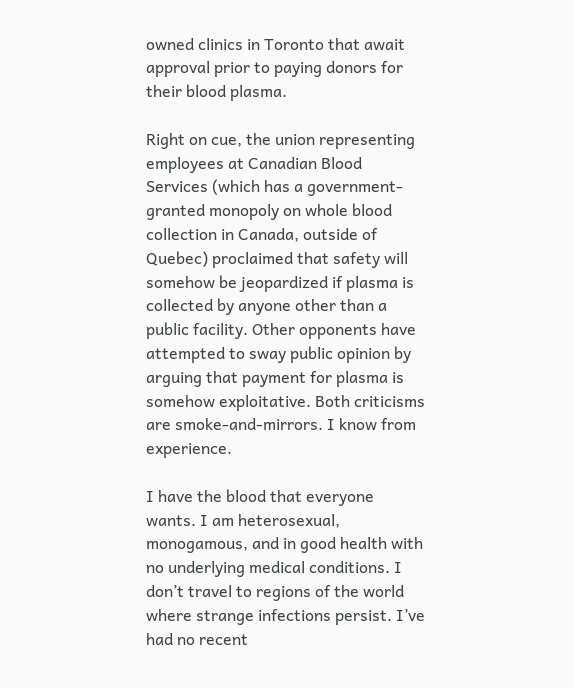owned clinics in Toronto that await approval prior to paying donors for their blood plasma.

Right on cue, the union representing employees at Canadian Blood Services (which has a government-granted monopoly on whole blood collection in Canada, outside of Quebec) proclaimed that safety will somehow be jeopardized if plasma is collected by anyone other than a public facility. Other opponents have attempted to sway public opinion by arguing that payment for plasma is somehow exploitative. Both criticisms are smoke-and-mirrors. I know from experience.

I have the blood that everyone wants. I am heterosexual, monogamous, and in good health with no underlying medical conditions. I don’t travel to regions of the world where strange infections persist. I’ve had no recent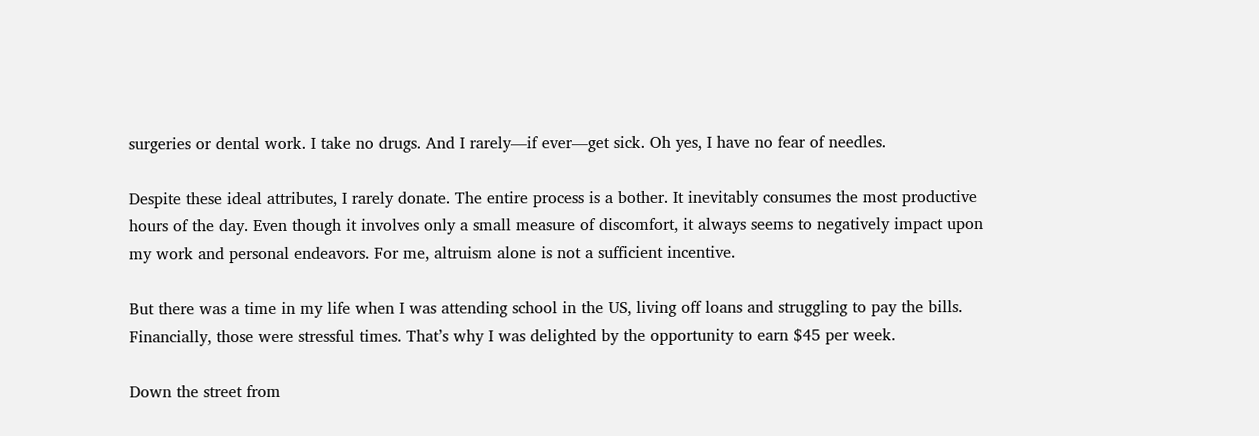surgeries or dental work. I take no drugs. And I rarely—if ever—get sick. Oh yes, I have no fear of needles.

Despite these ideal attributes, I rarely donate. The entire process is a bother. It inevitably consumes the most productive hours of the day. Even though it involves only a small measure of discomfort, it always seems to negatively impact upon my work and personal endeavors. For me, altruism alone is not a sufficient incentive.

But there was a time in my life when I was attending school in the US, living off loans and struggling to pay the bills. Financially, those were stressful times. That’s why I was delighted by the opportunity to earn $45 per week.

Down the street from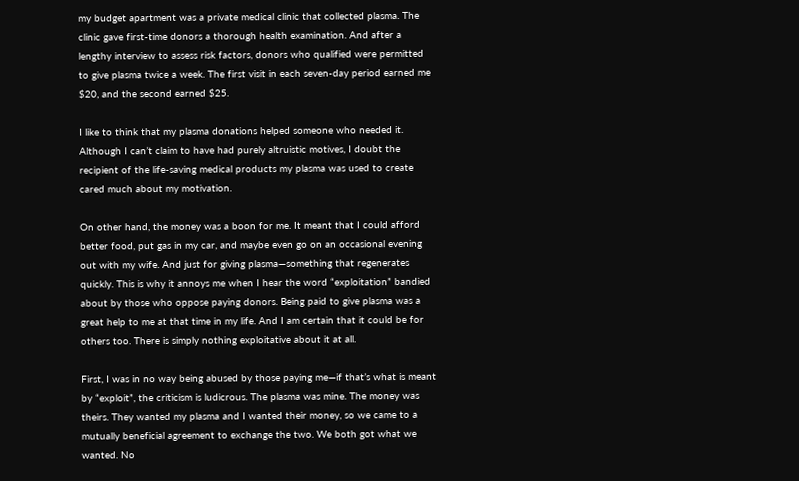my budget apartment was a private medical clinic that collected plasma. The clinic gave first-time donors a thorough health examination. And after a lengthy interview to assess risk factors, donors who qualified were permitted to give plasma twice a week. The first visit in each seven-day period earned me $20, and the second earned $25.

I like to think that my plasma donations helped someone who needed it. Although I can’t claim to have had purely altruistic motives, I doubt the recipient of the life-saving medical products my plasma was used to create cared much about my motivation.

On other hand, the money was a boon for me. It meant that I could afford better food, put gas in my car, and maybe even go on an occasional evening out with my wife. And just for giving plasma—something that regenerates quickly. This is why it annoys me when I hear the word “exploitation” bandied about by those who oppose paying donors. Being paid to give plasma was a great help to me at that time in my life. And I am certain that it could be for others too. There is simply nothing exploitative about it at all.

First, I was in no way being abused by those paying me—if that’s what is meant by “exploit”, the criticism is ludicrous. The plasma was mine. The money was theirs. They wanted my plasma and I wanted their money, so we came to a mutually beneficial agreement to exchange the two. We both got what we wanted. No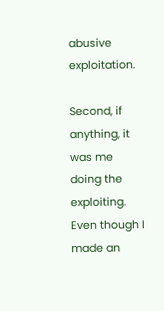abusive exploitation.

Second, if anything, it was me doing the exploiting. Even though I made an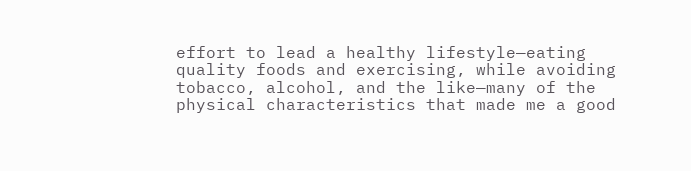effort to lead a healthy lifestyle—eating quality foods and exercising, while avoiding tobacco, alcohol, and the like—many of the physical characteristics that made me a good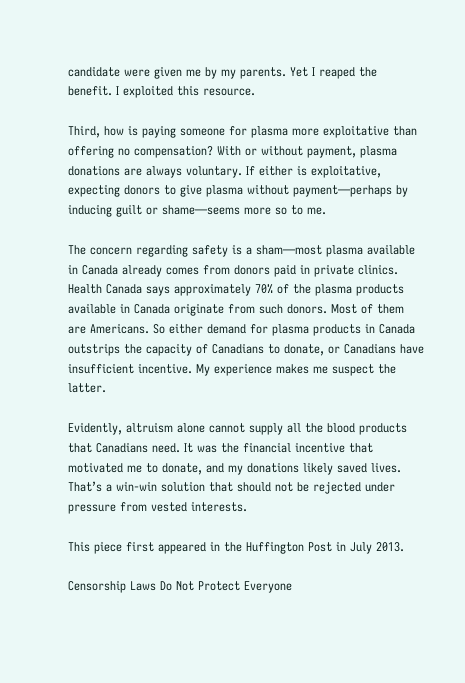candidate were given me by my parents. Yet I reaped the benefit. I exploited this resource.

Third, how is paying someone for plasma more exploitative than offering no compensation? With or without payment, plasma donations are always voluntary. If either is exploitative, expecting donors to give plasma without payment—perhaps by inducing guilt or shame—seems more so to me.

The concern regarding safety is a sham—most plasma available in Canada already comes from donors paid in private clinics. Health Canada says approximately 70% of the plasma products available in Canada originate from such donors. Most of them are Americans. So either demand for plasma products in Canada outstrips the capacity of Canadians to donate, or Canadians have insufficient incentive. My experience makes me suspect the latter.

Evidently, altruism alone cannot supply all the blood products that Canadians need. It was the financial incentive that motivated me to donate, and my donations likely saved lives. That’s a win-win solution that should not be rejected under pressure from vested interests.

This piece first appeared in the Huffington Post in July 2013.

Censorship Laws Do Not Protect Everyone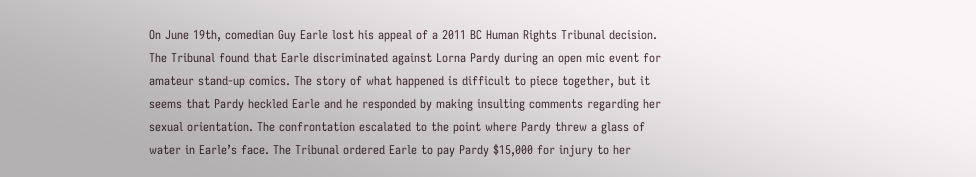On June 19th, comedian Guy Earle lost his appeal of a 2011 BC Human Rights Tribunal decision. The Tribunal found that Earle discriminated against Lorna Pardy during an open mic event for amateur stand-up comics. The story of what happened is difficult to piece together, but it seems that Pardy heckled Earle and he responded by making insulting comments regarding her sexual orientation. The confrontation escalated to the point where Pardy threw a glass of water in Earle’s face. The Tribunal ordered Earle to pay Pardy $15,000 for injury to her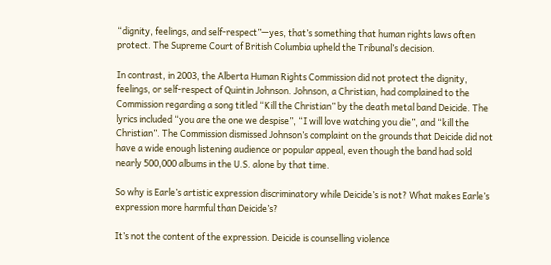“dignity, feelings, and self-respect”—yes, that’s something that human rights laws often protect. The Supreme Court of British Columbia upheld the Tribunal’s decision.

In contrast, in 2003, the Alberta Human Rights Commission did not protect the dignity, feelings, or self-respect of Quintin Johnson. Johnson, a Christian, had complained to the Commission regarding a song titled “Kill the Christian” by the death metal band Deicide. The lyrics included “you are the one we despise”, “I will love watching you die”, and “kill the Christian”. The Commission dismissed Johnson’s complaint on the grounds that Deicide did not have a wide enough listening audience or popular appeal, even though the band had sold nearly 500,000 albums in the U.S. alone by that time.

So why is Earle’s artistic expression discriminatory while Deicide’s is not? What makes Earle’s expression more harmful than Deicide’s?

It’s not the content of the expression. Deicide is counselling violence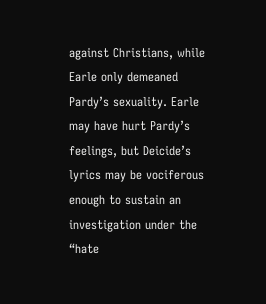against Christians, while Earle only demeaned Pardy’s sexuality. Earle may have hurt Pardy’s feelings, but Deicide’s lyrics may be vociferous enough to sustain an investigation under the “hate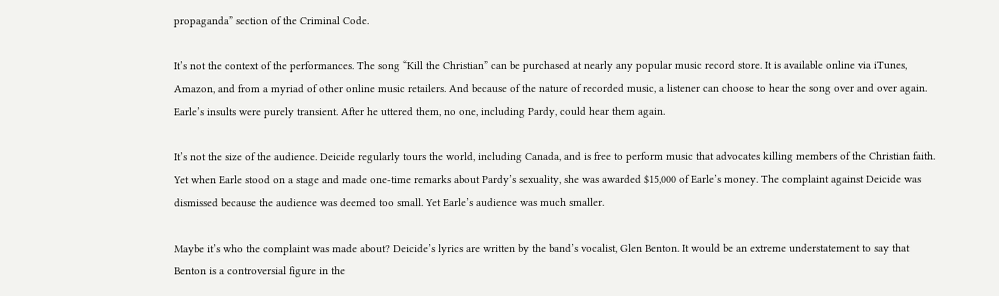propaganda” section of the Criminal Code.

It’s not the context of the performances. The song “Kill the Christian” can be purchased at nearly any popular music record store. It is available online via iTunes, Amazon, and from a myriad of other online music retailers. And because of the nature of recorded music, a listener can choose to hear the song over and over again. Earle’s insults were purely transient. After he uttered them, no one, including Pardy, could hear them again.

It’s not the size of the audience. Deicide regularly tours the world, including Canada, and is free to perform music that advocates killing members of the Christian faith. Yet when Earle stood on a stage and made one-time remarks about Pardy’s sexuality, she was awarded $15,000 of Earle’s money. The complaint against Deicide was dismissed because the audience was deemed too small. Yet Earle’s audience was much smaller.

Maybe it’s who the complaint was made about? Deicide’s lyrics are written by the band’s vocalist, Glen Benton. It would be an extreme understatement to say that Benton is a controversial figure in the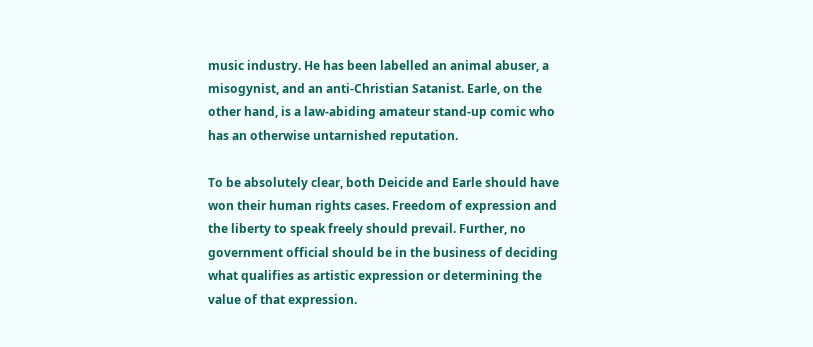music industry. He has been labelled an animal abuser, a misogynist, and an anti-Christian Satanist. Earle, on the other hand, is a law-abiding amateur stand-up comic who has an otherwise untarnished reputation.

To be absolutely clear, both Deicide and Earle should have won their human rights cases. Freedom of expression and the liberty to speak freely should prevail. Further, no government official should be in the business of deciding what qualifies as artistic expression or determining the value of that expression.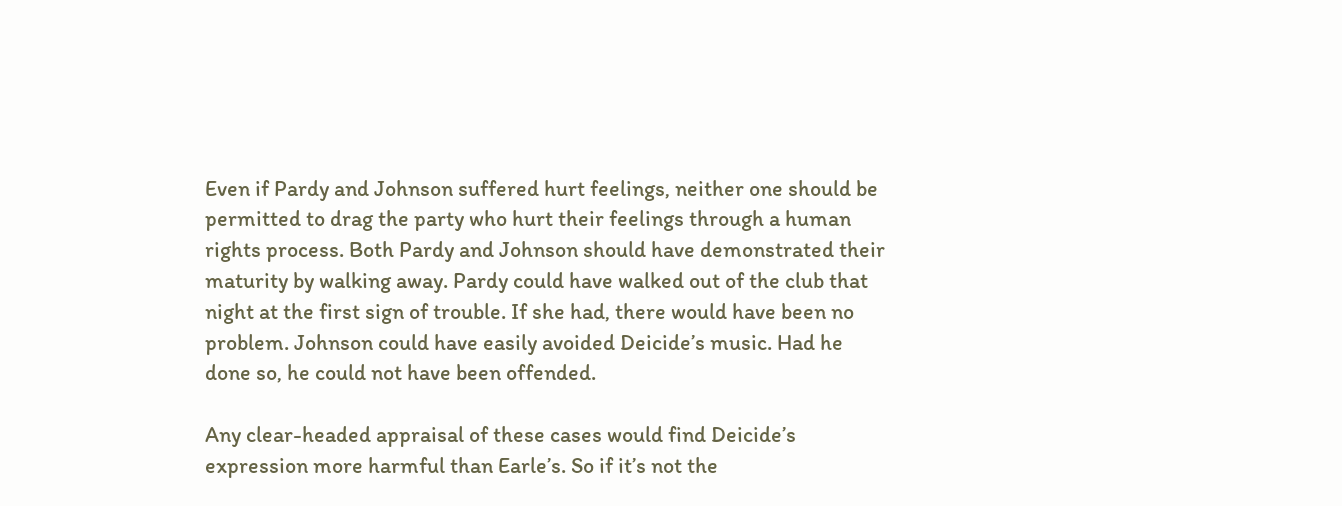Even if Pardy and Johnson suffered hurt feelings, neither one should be permitted to drag the party who hurt their feelings through a human rights process. Both Pardy and Johnson should have demonstrated their maturity by walking away. Pardy could have walked out of the club that night at the first sign of trouble. If she had, there would have been no problem. Johnson could have easily avoided Deicide’s music. Had he done so, he could not have been offended.

Any clear-headed appraisal of these cases would find Deicide’s expression more harmful than Earle’s. So if it’s not the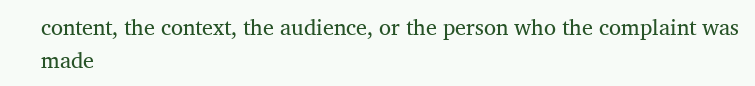content, the context, the audience, or the person who the complaint was made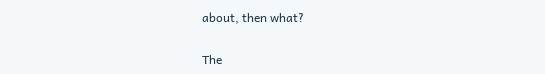about, then what?

The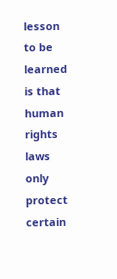lesson to be learned is that human rights laws only protect certain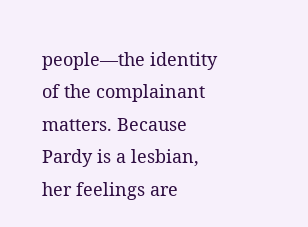people—the identity of the complainant matters. Because Pardy is a lesbian, her feelings are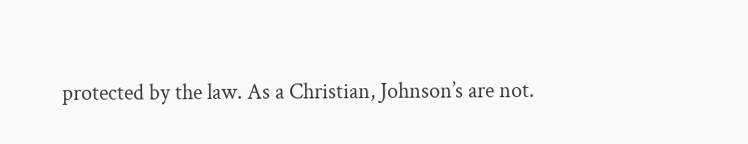protected by the law. As a Christian, Johnson’s are not.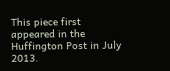This piece first appeared in the Huffington Post in July 2013.